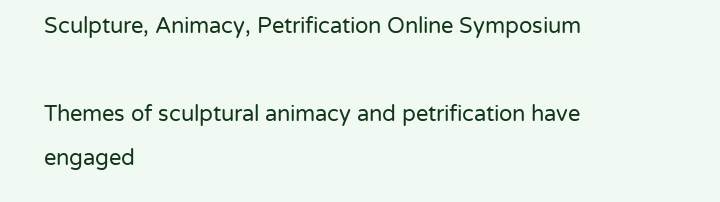Sculpture, Animacy, Petrification Online Symposium

Themes of sculptural animacy and petrification have engaged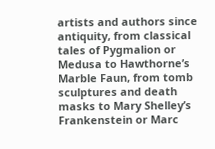artists and authors since antiquity, from classical tales of Pygmalion or Medusa to Hawthorne’s Marble Faun, from tomb sculptures and death masks to Mary Shelley’s Frankenstein or Marc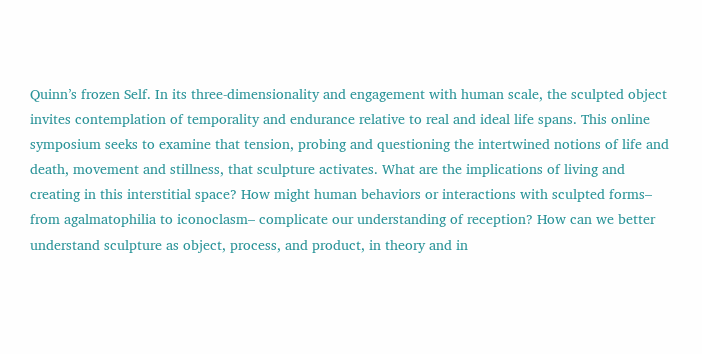Quinn’s frozen Self. In its three-dimensionality and engagement with human scale, the sculpted object invites contemplation of temporality and endurance relative to real and ideal life spans. This online symposium seeks to examine that tension, probing and questioning the intertwined notions of life and death, movement and stillness, that sculpture activates. What are the implications of living and creating in this interstitial space? How might human behaviors or interactions with sculpted forms– from agalmatophilia to iconoclasm– complicate our understanding of reception? How can we better understand sculpture as object, process, and product, in theory and in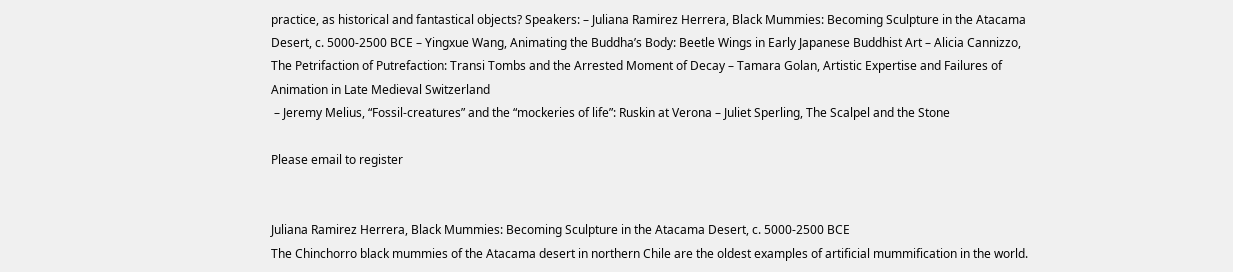practice, as historical and fantastical objects? Speakers: – Juliana Ramirez Herrera, Black Mummies: Becoming Sculpture in the Atacama Desert, c. 5000-2500 BCE – Yingxue Wang, Animating the Buddha’s Body: Beetle Wings in Early Japanese Buddhist Art – Alicia Cannizzo, The Petrifaction of Putrefaction: Transi Tombs and the Arrested Moment of Decay – Tamara Golan, Artistic Expertise and Failures of Animation in Late Medieval Switzerland
 – Jeremy Melius, “Fossil-creatures” and the “mockeries of life”: Ruskin at Verona – Juliet Sperling, The Scalpel and the Stone

Please email to register


Juliana Ramirez Herrera, Black Mummies: Becoming Sculpture in the Atacama Desert, c. 5000-2500 BCE
The Chinchorro black mummies of the Atacama desert in northern Chile are the oldest examples of artificial mummification in the world.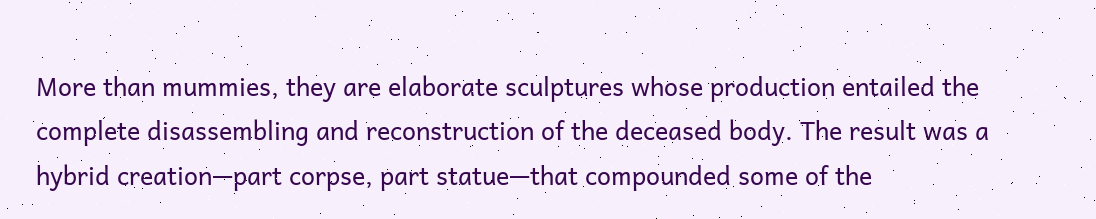More than mummies, they are elaborate sculptures whose production entailed the complete disassembling and reconstruction of the deceased body. The result was a hybrid creation—part corpse, part statue—that compounded some of the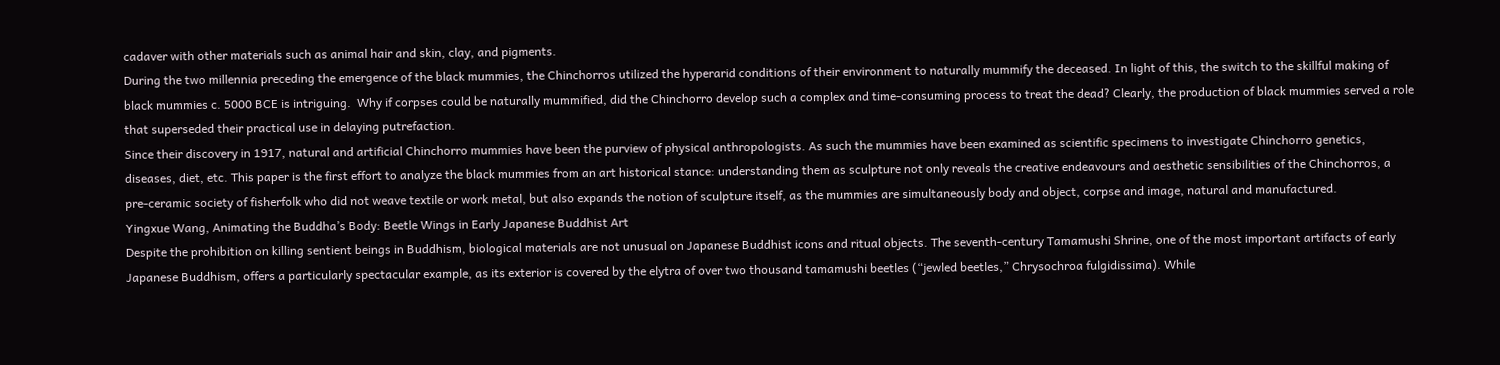cadaver with other materials such as animal hair and skin, clay, and pigments.
During the two millennia preceding the emergence of the black mummies, the Chinchorros utilized the hyperarid conditions of their environment to naturally mummify the deceased. In light of this, the switch to the skillful making of black mummies c. 5000 BCE is intriguing.  Why if corpses could be naturally mummified, did the Chinchorro develop such a complex and time-consuming process to treat the dead? Clearly, the production of black mummies served a role that superseded their practical use in delaying putrefaction.
Since their discovery in 1917, natural and artificial Chinchorro mummies have been the purview of physical anthropologists. As such the mummies have been examined as scientific specimens to investigate Chinchorro genetics, diseases, diet, etc. This paper is the first effort to analyze the black mummies from an art historical stance: understanding them as sculpture not only reveals the creative endeavours and aesthetic sensibilities of the Chinchorros, a pre-ceramic society of fisherfolk who did not weave textile or work metal, but also expands the notion of sculpture itself, as the mummies are simultaneously body and object, corpse and image, natural and manufactured.
Yingxue Wang, Animating the Buddha’s Body: Beetle Wings in Early Japanese Buddhist Art
Despite the prohibition on killing sentient beings in Buddhism, biological materials are not unusual on Japanese Buddhist icons and ritual objects. The seventh-century Tamamushi Shrine, one of the most important artifacts of early Japanese Buddhism, offers a particularly spectacular example, as its exterior is covered by the elytra of over two thousand tamamushi beetles (“jewled beetles,” Chrysochroa fulgidissima). While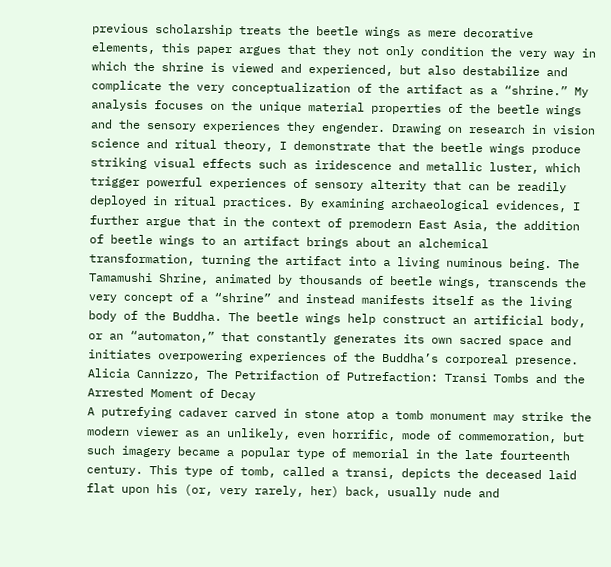previous scholarship treats the beetle wings as mere decorative elements, this paper argues that they not only condition the very way in which the shrine is viewed and experienced, but also destabilize and complicate the very conceptualization of the artifact as a “shrine.” My analysis focuses on the unique material properties of the beetle wings and the sensory experiences they engender. Drawing on research in vision science and ritual theory, I demonstrate that the beetle wings produce striking visual effects such as iridescence and metallic luster, which trigger powerful experiences of sensory alterity that can be readily deployed in ritual practices. By examining archaeological evidences, I further argue that in the context of premodern East Asia, the addition of beetle wings to an artifact brings about an alchemical transformation, turning the artifact into a living numinous being. The Tamamushi Shrine, animated by thousands of beetle wings, transcends the very concept of a “shrine” and instead manifests itself as the living body of the Buddha. The beetle wings help construct an artificial body, or an “automaton,” that constantly generates its own sacred space and initiates overpowering experiences of the Buddha’s corporeal presence.
Alicia Cannizzo, The Petrifaction of Putrefaction: Transi Tombs and the Arrested Moment of Decay
A putrefying cadaver carved in stone atop a tomb monument may strike the modern viewer as an unlikely, even horrific, mode of commemoration, but such imagery became a popular type of memorial in the late fourteenth century. This type of tomb, called a transi, depicts the deceased laid flat upon his (or, very rarely, her) back, usually nude and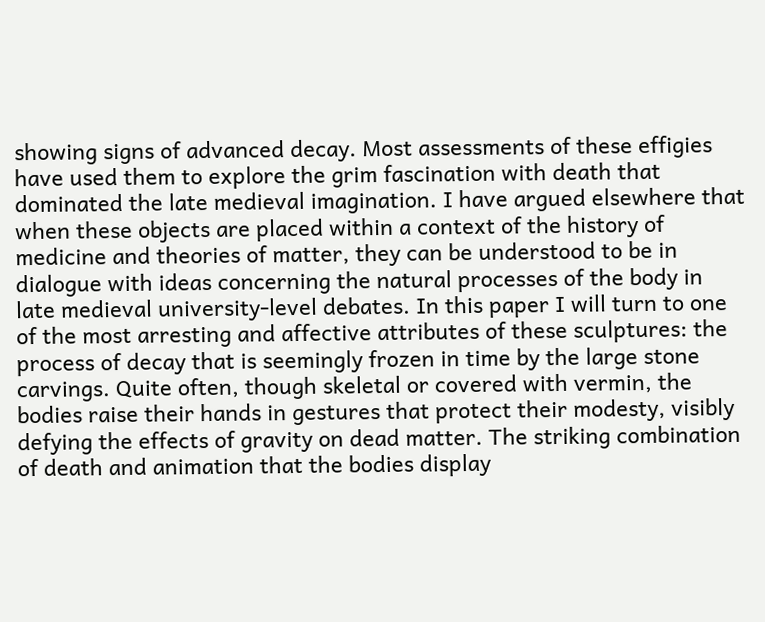showing signs of advanced decay. Most assessments of these effigies have used them to explore the grim fascination with death that dominated the late medieval imagination. I have argued elsewhere that when these objects are placed within a context of the history of medicine and theories of matter, they can be understood to be in dialogue with ideas concerning the natural processes of the body in late medieval university-level debates. In this paper I will turn to one of the most arresting and affective attributes of these sculptures: the process of decay that is seemingly frozen in time by the large stone carvings. Quite often, though skeletal or covered with vermin, the bodies raise their hands in gestures that protect their modesty, visibly defying the effects of gravity on dead matter. The striking combination of death and animation that the bodies display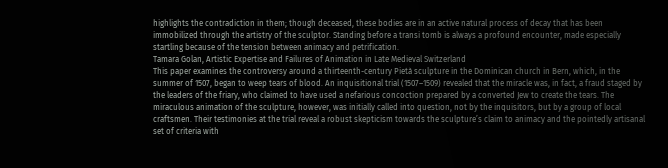highlights the contradiction in them; though deceased, these bodies are in an active natural process of decay that has been immobilized through the artistry of the sculptor. Standing before a transi tomb is always a profound encounter, made especially startling because of the tension between animacy and petrification.
Tamara Golan, Artistic Expertise and Failures of Animation in Late Medieval Switzerland
This paper examines the controversy around a thirteenth-century Pietà sculpture in the Dominican church in Bern, which, in the summer of 1507, began to weep tears of blood. An inquisitional trial (1507–1509) revealed that the miracle was, in fact, a fraud staged by the leaders of the friary, who claimed to have used a nefarious concoction prepared by a converted Jew to create the tears. The miraculous animation of the sculpture, however, was initially called into question, not by the inquisitors, but by a group of local craftsmen. Their testimonies at the trial reveal a robust skepticism towards the sculpture’s claim to animacy and the pointedly artisanal set of criteria with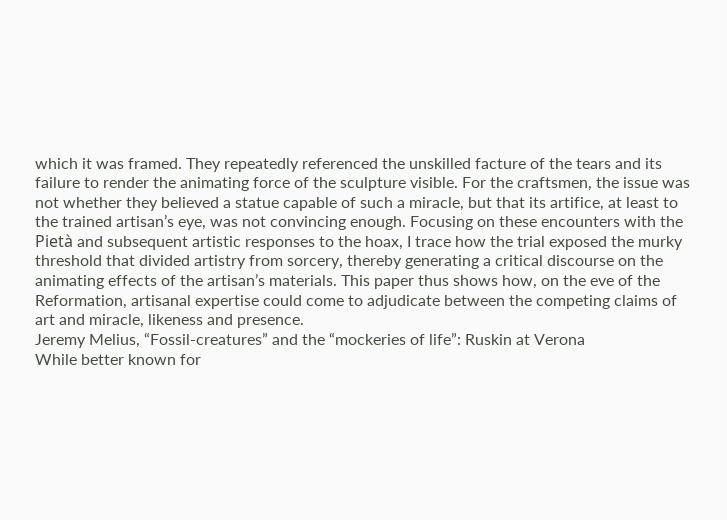which it was framed. They repeatedly referenced the unskilled facture of the tears and its failure to render the animating force of the sculpture visible. For the craftsmen, the issue was not whether they believed a statue capable of such a miracle, but that its artifice, at least to the trained artisan’s eye, was not convincing enough. Focusing on these encounters with the Pietà and subsequent artistic responses to the hoax, I trace how the trial exposed the murky threshold that divided artistry from sorcery, thereby generating a critical discourse on the animating effects of the artisan’s materials. This paper thus shows how, on the eve of the Reformation, artisanal expertise could come to adjudicate between the competing claims of art and miracle, likeness and presence.
Jeremy Melius, “Fossil-creatures” and the “mockeries of life”: Ruskin at Verona
While better known for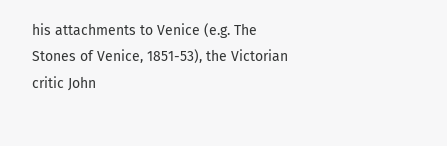his attachments to Venice (e.g. The Stones of Venice, 1851-53), the Victorian critic John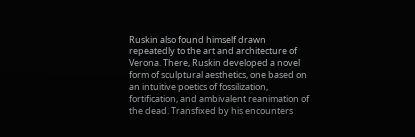Ruskin also found himself drawn repeatedly to the art and architecture of Verona. There, Ruskin developed a novel form of sculptural aesthetics, one based on an intuitive poetics of fossilization, fortification, and ambivalent reanimation of the dead. Transfixed by his encounters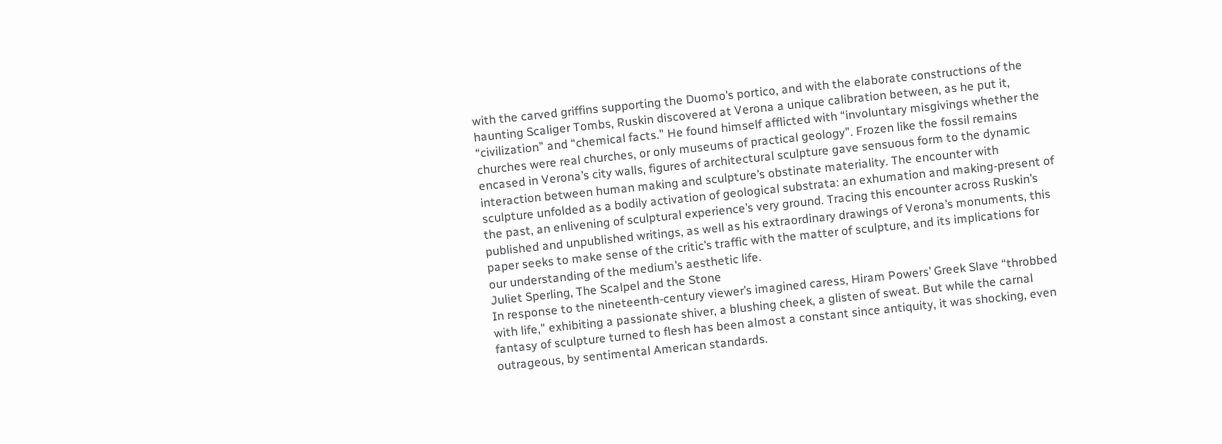with the carved griffins supporting the Duomo’s portico, and with the elaborate constructions of the haunting Scaliger Tombs, Ruskin discovered at Verona a unique calibration between, as he put it, “civilization” and “chemical facts.” He found himself afflicted with “involuntary misgivings whether the churches were real churches, or only museums of practical geology”. Frozen like the fossil remains encased in Verona’s city walls, figures of architectural sculpture gave sensuous form to the dynamic interaction between human making and sculpture’s obstinate materiality. The encounter with sculpture unfolded as a bodily activation of geological substrata: an exhumation and making-present of the past, an enlivening of sculptural experience’s very ground. Tracing this encounter across Ruskin’s published and unpublished writings, as well as his extraordinary drawings of Verona’s monuments, this paper seeks to make sense of the critic’s traffic with the matter of sculpture, and its implications for our understanding of the medium’s aesthetic life.
Juliet Sperling, The Scalpel and the Stone
In response to the nineteenth-century viewer’s imagined caress, Hiram Powers’ Greek Slave “throbbed with life,” exhibiting a passionate shiver, a blushing cheek, a glisten of sweat. But while the carnal fantasy of sculpture turned to flesh has been almost a constant since antiquity, it was shocking, even outrageous, by sentimental American standards.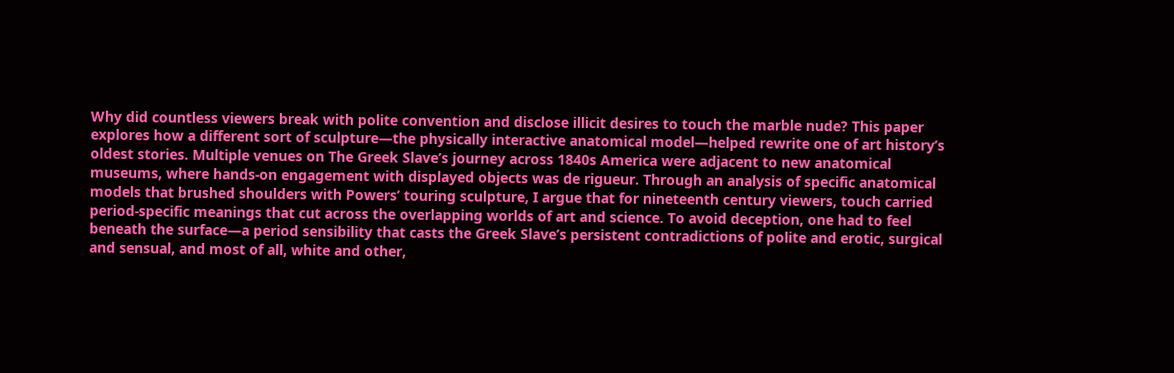Why did countless viewers break with polite convention and disclose illicit desires to touch the marble nude? This paper explores how a different sort of sculpture—the physically interactive anatomical model—helped rewrite one of art history’s oldest stories. Multiple venues on The Greek Slave’s journey across 1840s America were adjacent to new anatomical museums, where hands-on engagement with displayed objects was de rigueur. Through an analysis of specific anatomical models that brushed shoulders with Powers’ touring sculpture, I argue that for nineteenth century viewers, touch carried period-specific meanings that cut across the overlapping worlds of art and science. To avoid deception, one had to feel beneath the surface—a period sensibility that casts the Greek Slave’s persistent contradictions of polite and erotic, surgical and sensual, and most of all, white and other,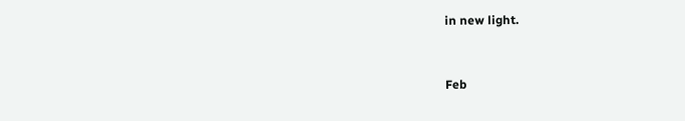in new light.



Feb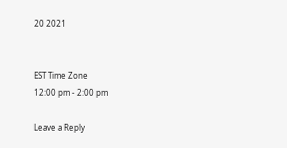20 2021


EST Time Zone
12:00 pm - 2:00 pm

Leave a Reply